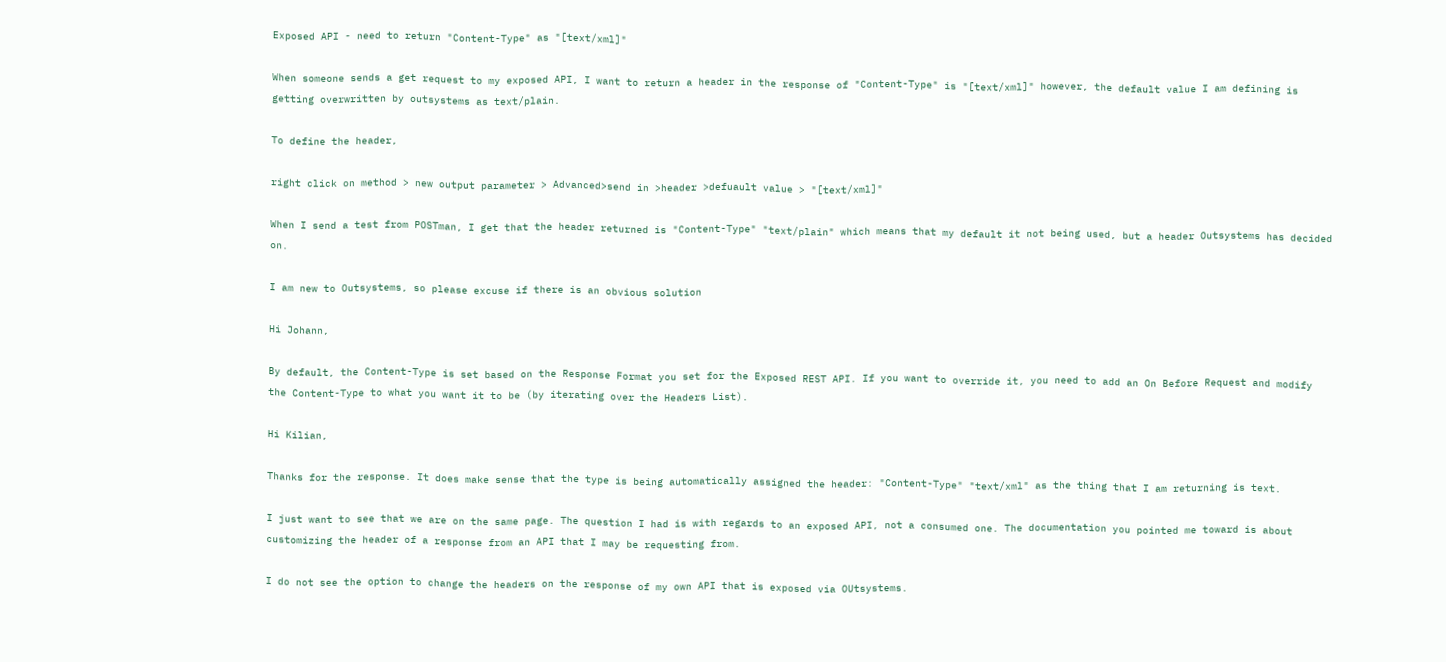Exposed API - need to return "Content-Type" as "[text/xml]"

When someone sends a get request to my exposed API, I want to return a header in the response of "Content-Type" is "[text/xml]" however, the default value I am defining is getting overwritten by outsystems as text/plain.

To define the header,

right click on method > new output parameter > Advanced>send in >header >defuault value > "[text/xml]"

When I send a test from POSTman, I get that the header returned is "Content-Type" "text/plain" which means that my default it not being used, but a header Outsystems has decided on.

I am new to Outsystems, so please excuse if there is an obvious solution

Hi Johann,

By default, the Content-Type is set based on the Response Format you set for the Exposed REST API. If you want to override it, you need to add an On Before Request and modify the Content-Type to what you want it to be (by iterating over the Headers List).

Hi Kilian,

Thanks for the response. It does make sense that the type is being automatically assigned the header: "Content-Type" "text/xml" as the thing that I am returning is text.

I just want to see that we are on the same page. The question I had is with regards to an exposed API, not a consumed one. The documentation you pointed me toward is about customizing the header of a response from an API that I may be requesting from.

I do not see the option to change the headers on the response of my own API that is exposed via OUtsystems.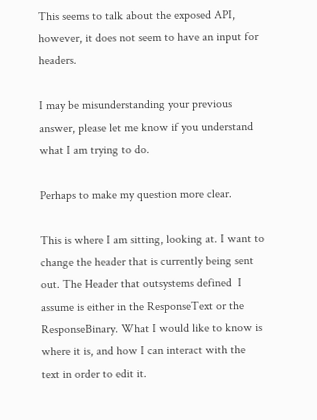This seems to talk about the exposed API, however, it does not seem to have an input for headers.

I may be misunderstanding your previous answer, please let me know if you understand what I am trying to do.

Perhaps to make my question more clear.

This is where I am sitting, looking at. I want to change the header that is currently being sent out. The Header that outsystems defined  I assume is either in the ResponseText or the ResponseBinary. What I would like to know is where it is, and how I can interact with the text in order to edit it.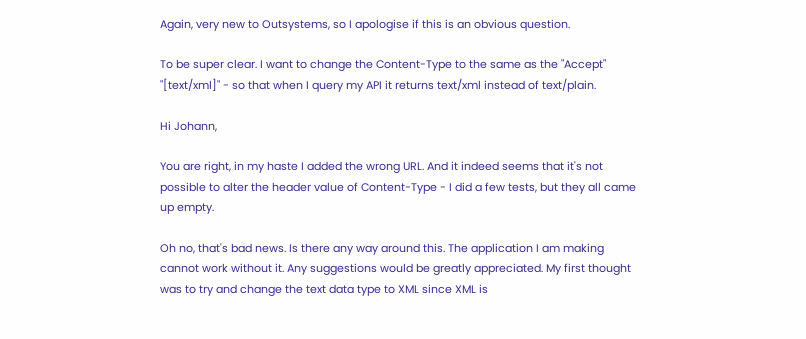Again, very new to Outsystems, so I apologise if this is an obvious question.

To be super clear. I want to change the Content-Type to the same as the "Accept" "[text/xml]" - so that when I query my API it returns text/xml instead of text/plain.

Hi Johann,

You are right, in my haste I added the wrong URL. And it indeed seems that it's not possible to alter the header value of Content-Type - I did a few tests, but they all came up empty.

Oh no, that's bad news. Is there any way around this. The application I am making cannot work without it. Any suggestions would be greatly appreciated. My first thought was to try and change the text data type to XML since XML is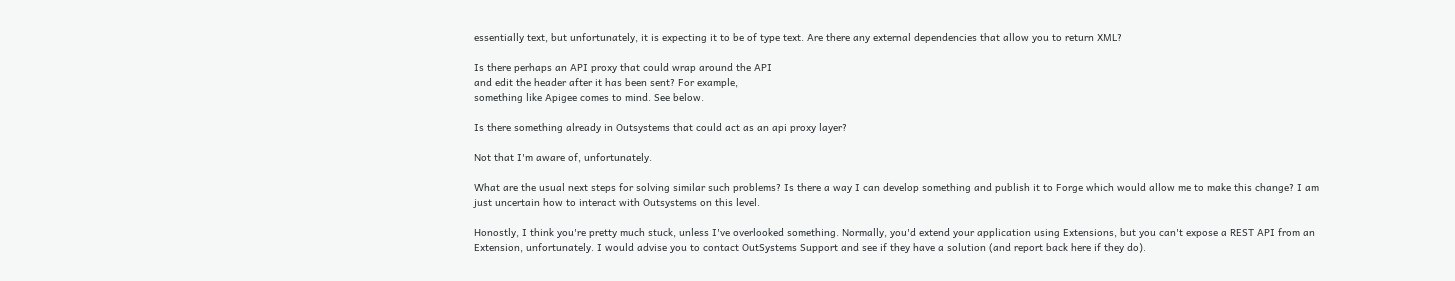essentially text, but unfortunately, it is expecting it to be of type text. Are there any external dependencies that allow you to return XML?

Is there perhaps an API proxy that could wrap around the API
and edit the header after it has been sent? For example,
something like Apigee comes to mind. See below.

Is there something already in Outsystems that could act as an api proxy layer?

Not that I'm aware of, unfortunately.

What are the usual next steps for solving similar such problems? Is there a way I can develop something and publish it to Forge which would allow me to make this change? I am just uncertain how to interact with Outsystems on this level.

Honostly, I think you're pretty much stuck, unless I've overlooked something. Normally, you'd extend your application using Extensions, but you can't expose a REST API from an Extension, unfortunately. I would advise you to contact OutSystems Support and see if they have a solution (and report back here if they do).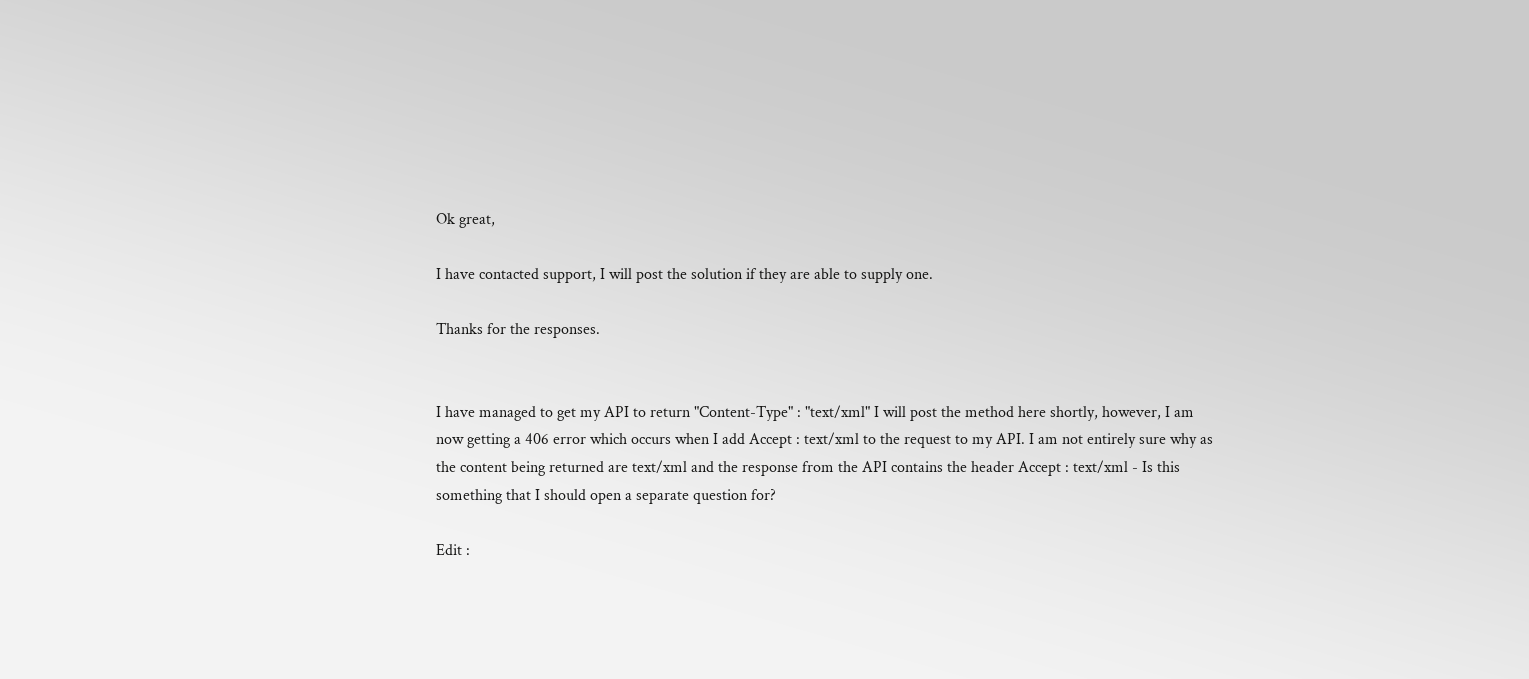Ok great,

I have contacted support, I will post the solution if they are able to supply one.

Thanks for the responses.


I have managed to get my API to return "Content-Type" : "text/xml" I will post the method here shortly, however, I am now getting a 406 error which occurs when I add Accept : text/xml to the request to my API. I am not entirely sure why as the content being returned are text/xml and the response from the API contains the header Accept : text/xml - Is this something that I should open a separate question for?

Edit :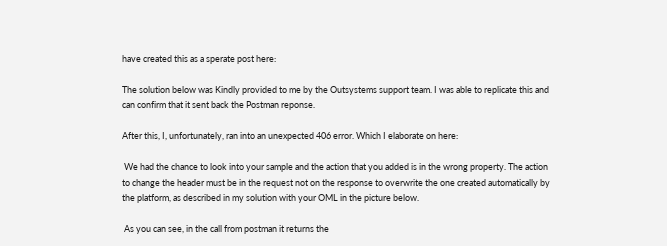have created this as a sperate post here:

The solution below was Kindly provided to me by the Outsystems support team. I was able to replicate this and can confirm that it sent back the Postman reponse.

After this, I, unfortunately, ran into an unexpected 406 error. Which I elaborate on here:

 We had the chance to look into your sample and the action that you added is in the wrong property. The action to change the header must be in the request not on the response to overwrite the one created automatically by the platform, as described in my solution with your OML in the picture below.

 As you can see, in the call from postman it returns the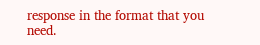response in the format that you need.